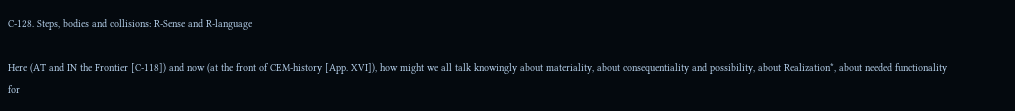C-128. Steps, bodies and collisions: R-Sense and R-language

Here (AT and IN the Frontier [C-118]) and now (at the front of CEM-history [App. XVI]), how might we all talk knowingly about materiality, about consequentiality and possibility, about Realization*, about needed functionality for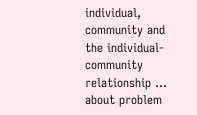individual, community and the individual-community relationship … about problem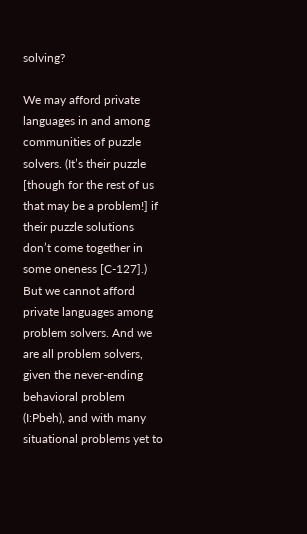solving?

We may afford private languages in and among communities of puzzle solvers. (It’s their puzzle [though for the rest of us that may be a problem!] if their puzzle solutions don’t come together in some oneness [C-127].) But we cannot afford private languages among problem solvers. And we are all problem solvers, given the never-ending behavioral problem (I:Pbeh), and with many situational problems yet to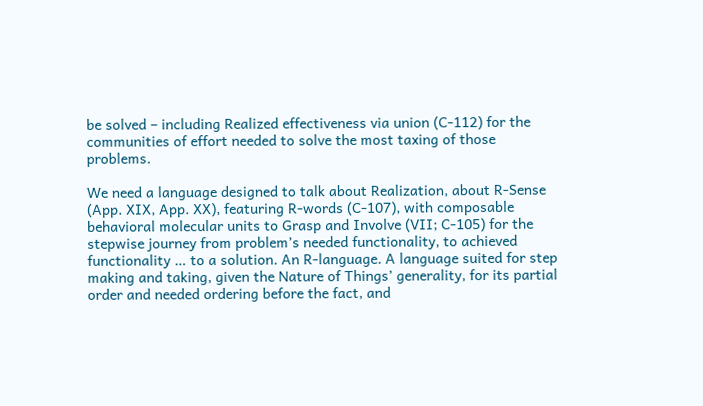be solved – including Realized effectiveness via union (C-112) for the communities of effort needed to solve the most taxing of those problems.

We need a language designed to talk about Realization, about R-Sense (App. XIX, App. XX), featuring R-words (C-107), with composable behavioral molecular units to Grasp and Involve (VII; C-105) for the stepwise journey from problem’s needed functionality, to achieved functionality … to a solution. An R-language. A language suited for step making and taking, given the Nature of Things’ generality, for its partial order and needed ordering before the fact, and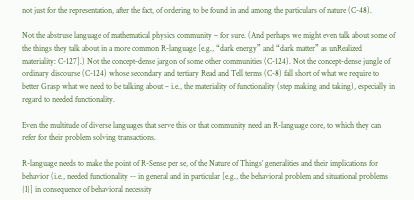not just for the representation, after the fact, of ordering to be found in and among the particulars of nature (C-48).

Not the abstruse language of mathematical physics community – for sure. (And perhaps we might even talk about some of the things they talk about in a more common R-language [e.g., “dark energy” and “dark matter” as unRealized materiality: C-127].) Not the concept-dense jargon of some other communities (C-124). Not the concept-dense jungle of ordinary discourse (C-124) whose secondary and tertiary Read and Tell terms (C-8) fall short of what we require to better Grasp what we need to be talking about – i.e., the materiality of functionality (step making and taking), especially in regard to needed functionality.

Even the multitude of diverse languages that serve this or that community need an R-language core, to which they can refer for their problem solving transactions.

R-language needs to make the point of R-Sense per se, of the Nature of Things’ generalities and their implications for behavior (i.e., needed functionality -- in general and in particular [e.g., the behavioral problem and situational problems {I}] in consequence of behavioral necessity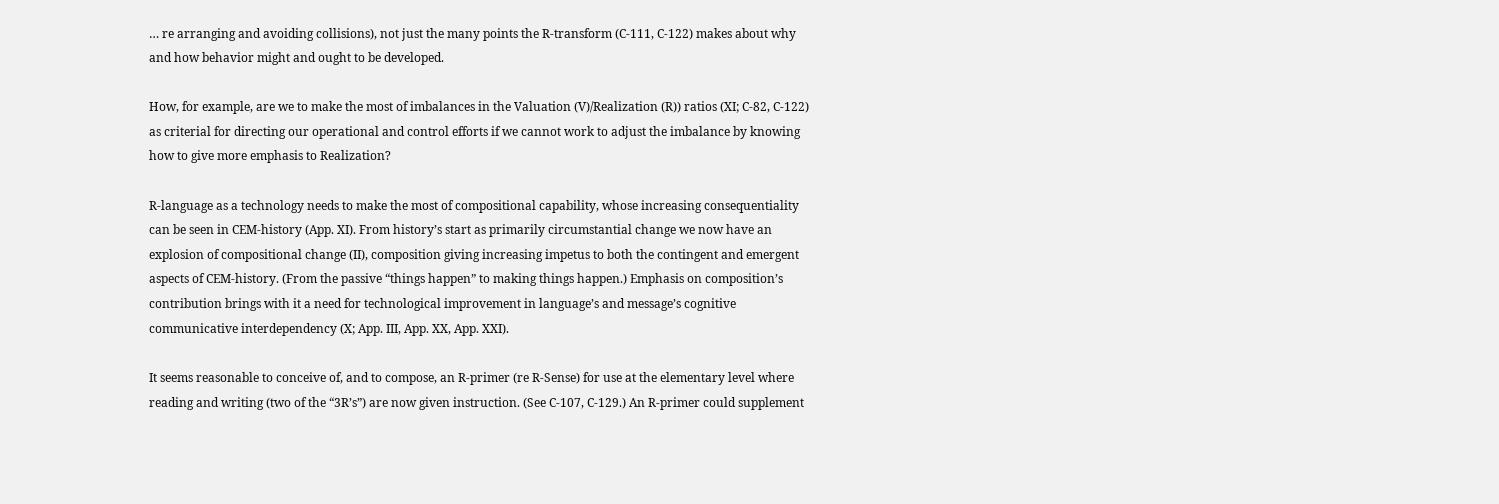… re arranging and avoiding collisions), not just the many points the R-transform (C-111, C-122) makes about why and how behavior might and ought to be developed.

How, for example, are we to make the most of imbalances in the Valuation (V)/Realization (R)) ratios (XI; C-82, C-122) as criterial for directing our operational and control efforts if we cannot work to adjust the imbalance by knowing how to give more emphasis to Realization?

R-language as a technology needs to make the most of compositional capability, whose increasing consequentiality can be seen in CEM-history (App. XI). From history’s start as primarily circumstantial change we now have an explosion of compositional change (II), composition giving increasing impetus to both the contingent and emergent aspects of CEM-history. (From the passive “things happen” to making things happen.) Emphasis on composition’s contribution brings with it a need for technological improvement in language’s and message’s cognitive communicative interdependency (X; App. III, App. XX, App. XXI).

It seems reasonable to conceive of, and to compose, an R-primer (re R-Sense) for use at the elementary level where reading and writing (two of the “3R’s”) are now given instruction. (See C-107, C-129.) An R-primer could supplement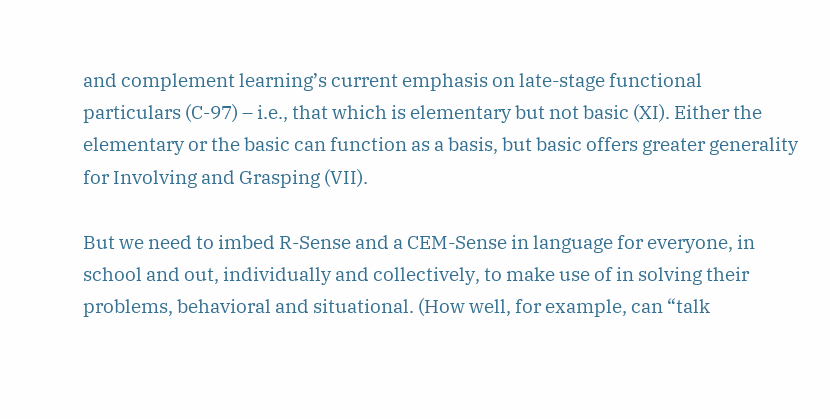and complement learning’s current emphasis on late-stage functional particulars (C-97) – i.e., that which is elementary but not basic (XI). Either the elementary or the basic can function as a basis, but basic offers greater generality for Involving and Grasping (VII).

But we need to imbed R-Sense and a CEM-Sense in language for everyone, in school and out, individually and collectively, to make use of in solving their problems, behavioral and situational. (How well, for example, can “talk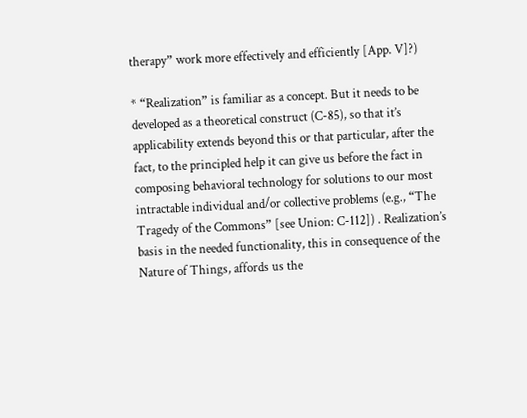therapy” work more effectively and efficiently [App. V]?)

* “Realization” is familiar as a concept. But it needs to be developed as a theoretical construct (C-85), so that it’s applicability extends beyond this or that particular, after the fact, to the principled help it can give us before the fact in composing behavioral technology for solutions to our most intractable individual and/or collective problems (e.g., “The Tragedy of the Commons” [see Union: C-112]) . Realization’s basis in the needed functionality, this in consequence of the Nature of Things, affords us the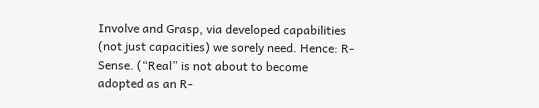Involve and Grasp, via developed capabilities (not just capacities) we sorely need. Hence: R-Sense. (“Real” is not about to become adopted as an R-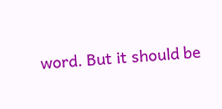word. But it should be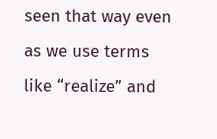seen that way even as we use terms like “realize” and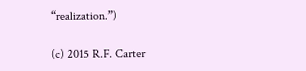“realization.”)

(c) 2015 R.F. Carter